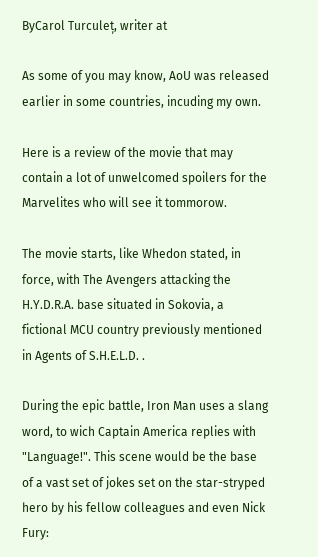ByCarol Turculeț, writer at

As some of you may know, AoU was released earlier in some countries, incuding my own.

Here is a review of the movie that may contain a lot of unwelcomed spoilers for the Marvelites who will see it tommorow.

The movie starts, like Whedon stated, in force, with The Avengers attacking the H.Y.D.R.A. base situated in Sokovia, a fictional MCU country previously mentioned in Agents of S.H.E.L.D. .

During the epic battle, Iron Man uses a slang word, to wich Captain America replies with "Language!". This scene would be the base of a vast set of jokes set on the star-stryped hero by his fellow colleagues and even Nick Fury: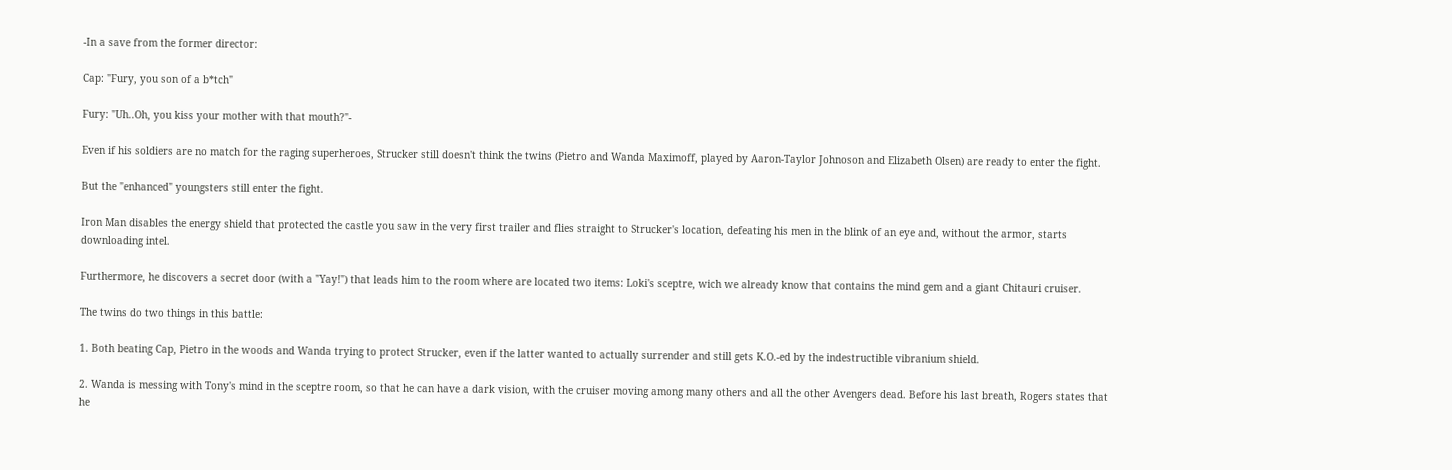-In a save from the former director:

Cap: "Fury, you son of a b*tch"

Fury: "Uh..Oh, you kiss your mother with that mouth?"-

Even if his soldiers are no match for the raging superheroes, Strucker still doesn't think the twins (Pietro and Wanda Maximoff, played by Aaron-Taylor Johnoson and Elizabeth Olsen) are ready to enter the fight.

But the "enhanced" youngsters still enter the fight.

Iron Man disables the energy shield that protected the castle you saw in the very first trailer and flies straight to Strucker's location, defeating his men in the blink of an eye and, without the armor, starts downloading intel.

Furthermore, he discovers a secret door (with a "Yay!") that leads him to the room where are located two items: Loki's sceptre, wich we already know that contains the mind gem and a giant Chitauri cruiser.

The twins do two things in this battle:

1. Both beating Cap, Pietro in the woods and Wanda trying to protect Strucker, even if the latter wanted to actually surrender and still gets K.O.-ed by the indestructible vibranium shield.

2. Wanda is messing with Tony's mind in the sceptre room, so that he can have a dark vision, with the cruiser moving among many others and all the other Avengers dead. Before his last breath, Rogers states that he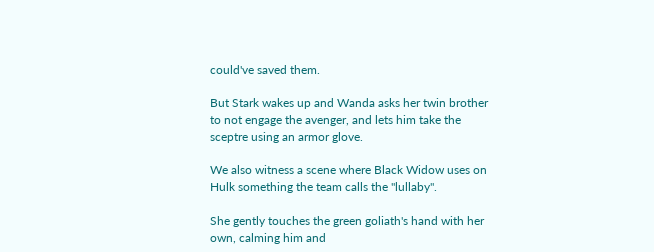could've saved them.

But Stark wakes up and Wanda asks her twin brother to not engage the avenger, and lets him take the sceptre using an armor glove.

We also witness a scene where Black Widow uses on Hulk something the team calls the "lullaby".

She gently touches the green goliath's hand with her own, calming him and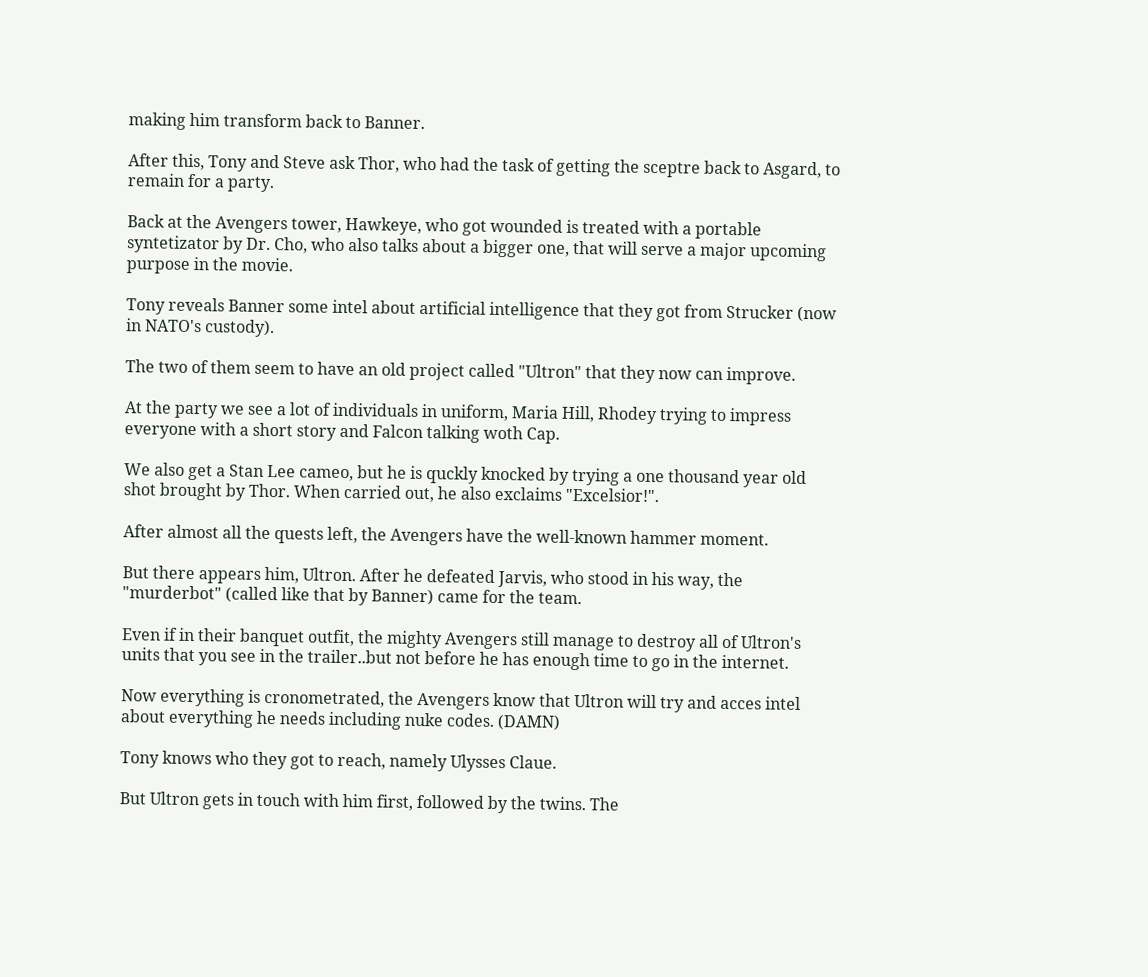making him transform back to Banner.

After this, Tony and Steve ask Thor, who had the task of getting the sceptre back to Asgard, to remain for a party.

Back at the Avengers tower, Hawkeye, who got wounded is treated with a portable syntetizator by Dr. Cho, who also talks about a bigger one, that will serve a major upcoming purpose in the movie.

Tony reveals Banner some intel about artificial intelligence that they got from Strucker (now in NATO's custody).

The two of them seem to have an old project called "Ultron" that they now can improve.

At the party we see a lot of individuals in uniform, Maria Hill, Rhodey trying to impress everyone with a short story and Falcon talking woth Cap.

We also get a Stan Lee cameo, but he is quckly knocked by trying a one thousand year old shot brought by Thor. When carried out, he also exclaims "Excelsior!".

After almost all the quests left, the Avengers have the well-known hammer moment.

But there appears him, Ultron. After he defeated Jarvis, who stood in his way, the "murderbot" (called like that by Banner) came for the team.

Even if in their banquet outfit, the mighty Avengers still manage to destroy all of Ultron's units that you see in the trailer..but not before he has enough time to go in the internet.

Now everything is cronometrated, the Avengers know that Ultron will try and acces intel about everything he needs including nuke codes. (DAMN)

Tony knows who they got to reach, namely Ulysses Claue.

But Ultron gets in touch with him first, followed by the twins. The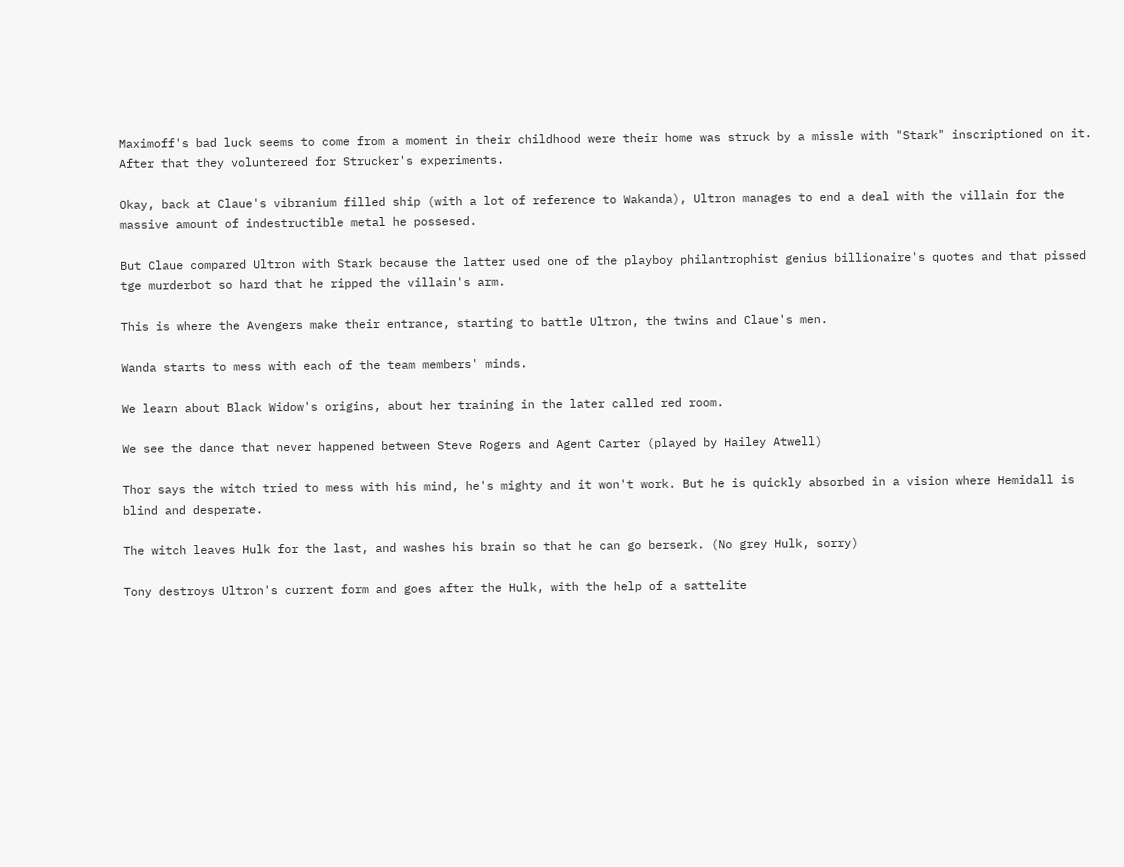Maximoff's bad luck seems to come from a moment in their childhood were their home was struck by a missle with "Stark" inscriptioned on it. After that they voluntereed for Strucker's experiments.

Okay, back at Claue's vibranium filled ship (with a lot of reference to Wakanda), Ultron manages to end a deal with the villain for the massive amount of indestructible metal he possesed.

But Claue compared Ultron with Stark because the latter used one of the playboy philantrophist genius billionaire's quotes and that pissed tge murderbot so hard that he ripped the villain's arm.

This is where the Avengers make their entrance, starting to battle Ultron, the twins and Claue's men.

Wanda starts to mess with each of the team members' minds.

We learn about Black Widow's origins, about her training in the later called red room.

We see the dance that never happened between Steve Rogers and Agent Carter (played by Hailey Atwell)

Thor says the witch tried to mess with his mind, he's mighty and it won't work. But he is quickly absorbed in a vision where Hemidall is blind and desperate.

The witch leaves Hulk for the last, and washes his brain so that he can go berserk. (No grey Hulk, sorry)

Tony destroys Ultron's current form and goes after the Hulk, with the help of a sattelite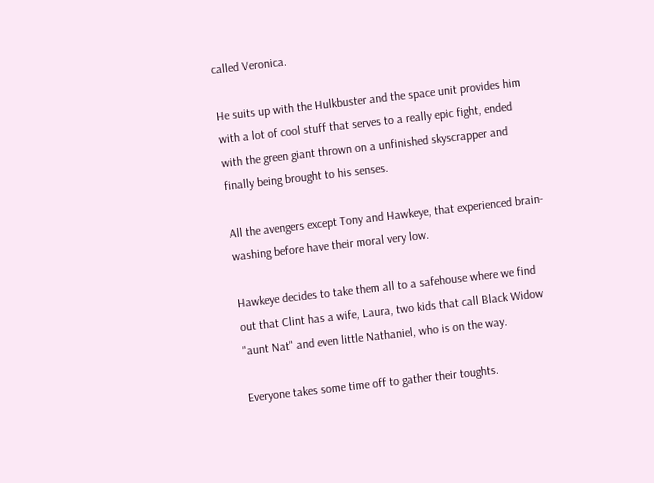called Veronica.

He suits up with the Hulkbuster and the space unit provides him with a lot of cool stuff that serves to a really epic fight, ended with the green giant thrown on a unfinished skyscrapper and finally being brought to his senses.

All the avengers except Tony and Hawkeye, that experienced brain-washing before have their moral very low.

Hawkeye decides to take them all to a safehouse where we find out that Clint has a wife, Laura, two kids that call Black Widow "aunt Nat" and even little Nathaniel, who is on the way.

Everyone takes some time off to gather their toughts.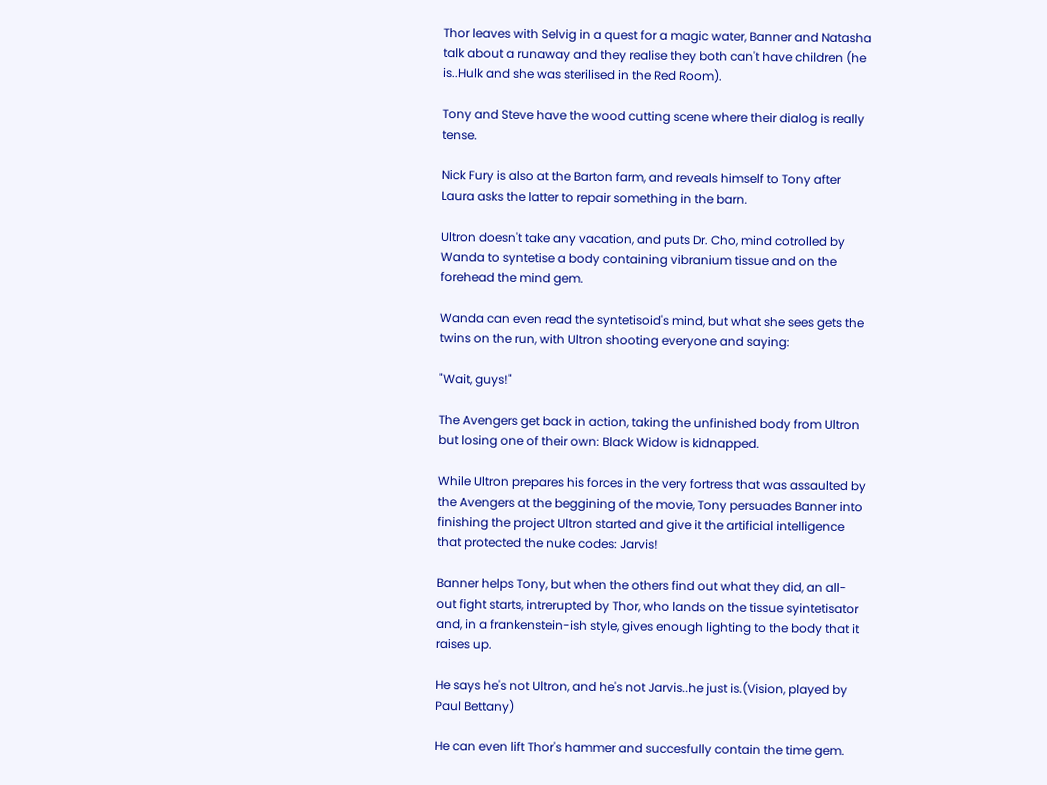Thor leaves with Selvig in a quest for a magic water, Banner and Natasha talk about a runaway and they realise they both can't have children (he is..Hulk and she was sterilised in the Red Room).

Tony and Steve have the wood cutting scene where their dialog is really tense.

Nick Fury is also at the Barton farm, and reveals himself to Tony after Laura asks the latter to repair something in the barn.

Ultron doesn't take any vacation, and puts Dr. Cho, mind cotrolled by Wanda to syntetise a body containing vibranium tissue and on the forehead the mind gem.

Wanda can even read the syntetisoid's mind, but what she sees gets the twins on the run, with Ultron shooting everyone and saying:

"Wait, guys!"

The Avengers get back in action, taking the unfinished body from Ultron but losing one of their own: Black Widow is kidnapped.

While Ultron prepares his forces in the very fortress that was assaulted by the Avengers at the beggining of the movie, Tony persuades Banner into finishing the project Ultron started and give it the artificial intelligence that protected the nuke codes: Jarvis!

Banner helps Tony, but when the others find out what they did, an all-out fight starts, intrerupted by Thor, who lands on the tissue syintetisator and, in a frankenstein-ish style, gives enough lighting to the body that it raises up.

He says he's not Ultron, and he's not Jarvis..he just is.(Vision, played by Paul Bettany)

He can even lift Thor's hammer and succesfully contain the time gem.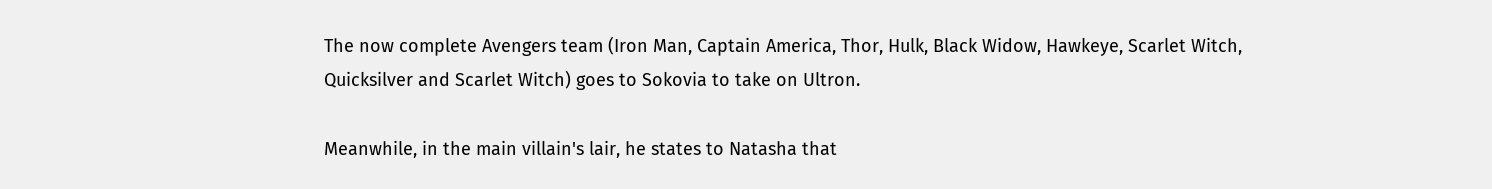The now complete Avengers team (Iron Man, Captain America, Thor, Hulk, Black Widow, Hawkeye, Scarlet Witch, Quicksilver and Scarlet Witch) goes to Sokovia to take on Ultron.

Meanwhile, in the main villain's lair, he states to Natasha that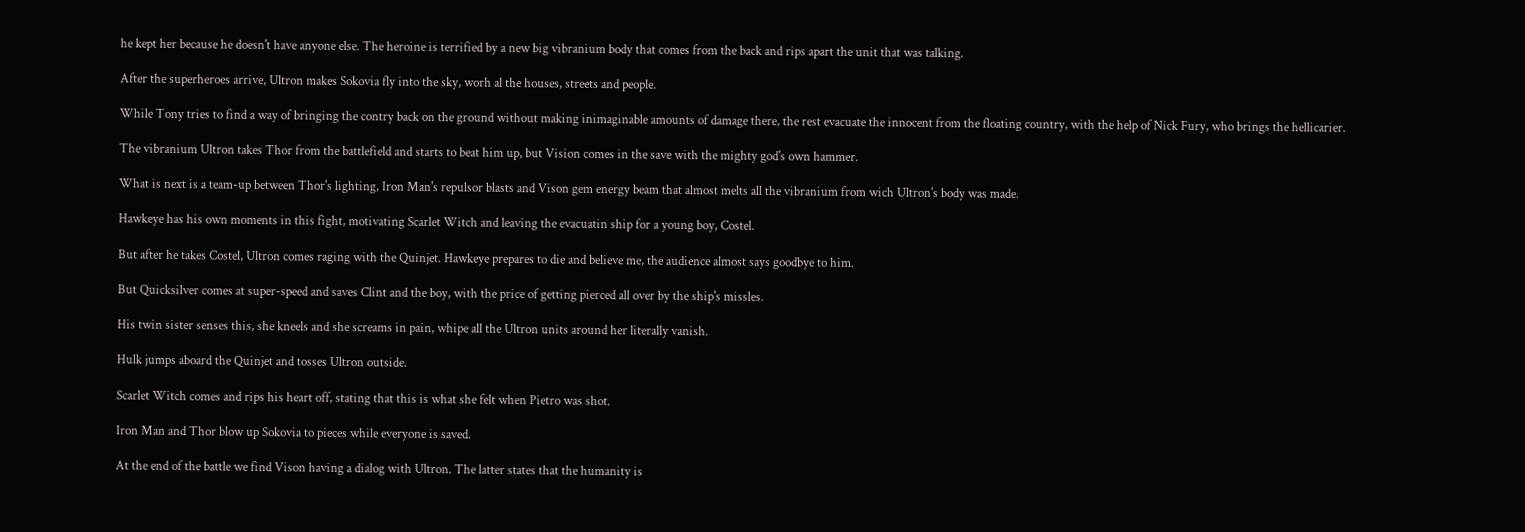he kept her because he doesn't have anyone else. The heroine is terrified by a new big vibranium body that comes from the back and rips apart the unit that was talking.

After the superheroes arrive, Ultron makes Sokovia fly into the sky, worh al the houses, streets and people.

While Tony tries to find a way of bringing the contry back on the ground without making inimaginable amounts of damage there, the rest evacuate the innocent from the floating country, with the help of Nick Fury, who brings the hellicarier.

The vibranium Ultron takes Thor from the battlefield and starts to beat him up, but Vision comes in the save with the mighty god's own hammer.

What is next is a team-up between Thor's lighting, Iron Man's repulsor blasts and Vison gem energy beam that almost melts all the vibranium from wich Ultron's body was made.

Hawkeye has his own moments in this fight, motivating Scarlet Witch and leaving the evacuatin ship for a young boy, Costel.

But after he takes Costel, Ultron comes raging with the Quinjet. Hawkeye prepares to die and believe me, the audience almost says goodbye to him.

But Quicksilver comes at super-speed and saves Clint and the boy, with the price of getting pierced all over by the ship's missles.

His twin sister senses this, she kneels and she screams in pain, whipe all the Ultron units around her literally vanish.

Hulk jumps aboard the Quinjet and tosses Ultron outside.

Scarlet Witch comes and rips his heart off, stating that this is what she felt when Pietro was shot.

Iron Man and Thor blow up Sokovia to pieces while everyone is saved.

At the end of the battle we find Vison having a dialog with Ultron. The latter states that the humanity is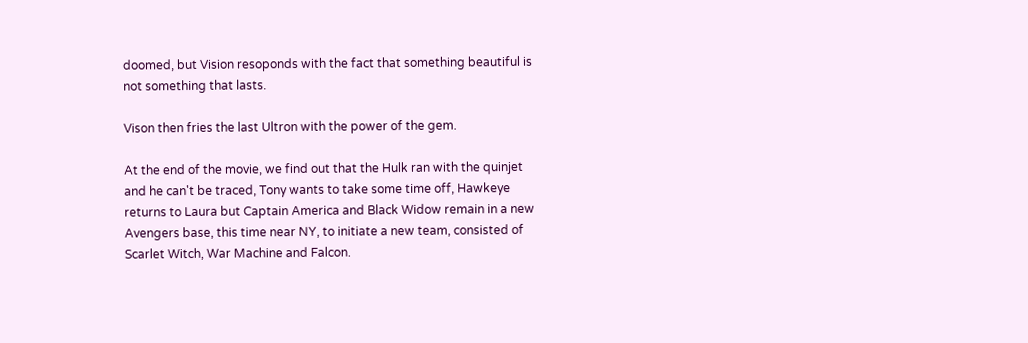doomed, but Vision resoponds with the fact that something beautiful is not something that lasts.

Vison then fries the last Ultron with the power of the gem.

At the end of the movie, we find out that the Hulk ran with the quinjet and he can't be traced, Tony wants to take some time off, Hawkeye returns to Laura but Captain America and Black Widow remain in a new Avengers base, this time near NY, to initiate a new team, consisted of Scarlet Witch, War Machine and Falcon.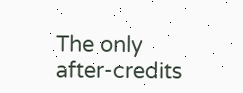The only after-credits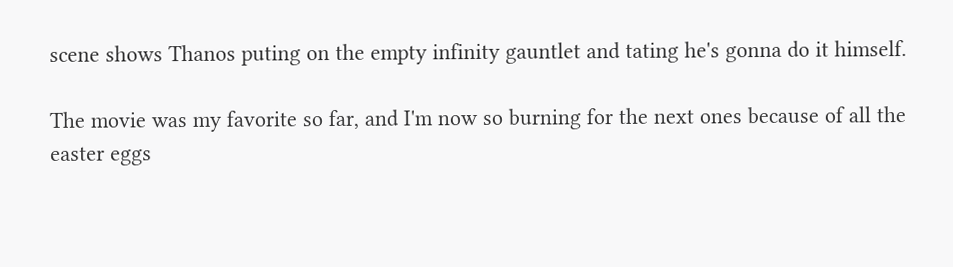scene shows Thanos puting on the empty infinity gauntlet and tating he's gonna do it himself.

The movie was my favorite so far, and I'm now so burning for the next ones because of all the easter eggs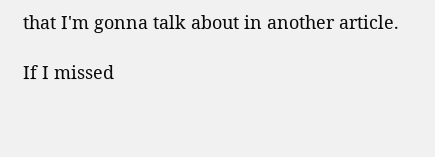that I'm gonna talk about in another article.

If I missed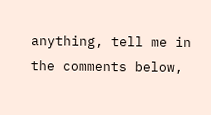anything, tell me in the comments below,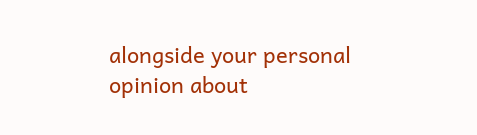alongside your personal opinion about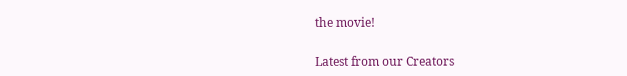the movie!


Latest from our Creators